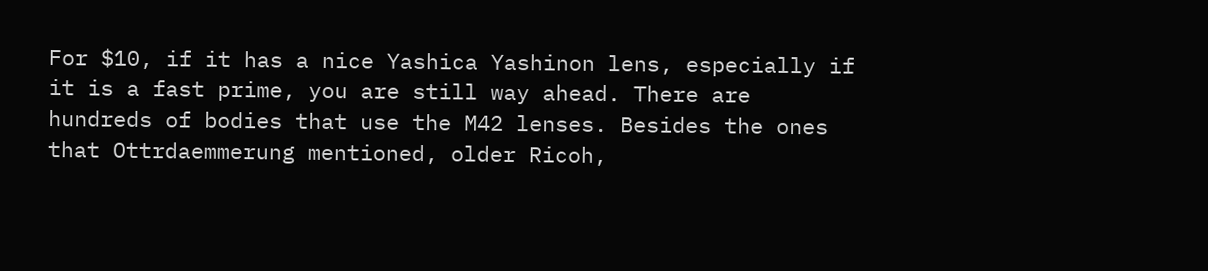For $10, if it has a nice Yashica Yashinon lens, especially if it is a fast prime, you are still way ahead. There are hundreds of bodies that use the M42 lenses. Besides the ones that Ottrdaemmerung mentioned, older Ricoh,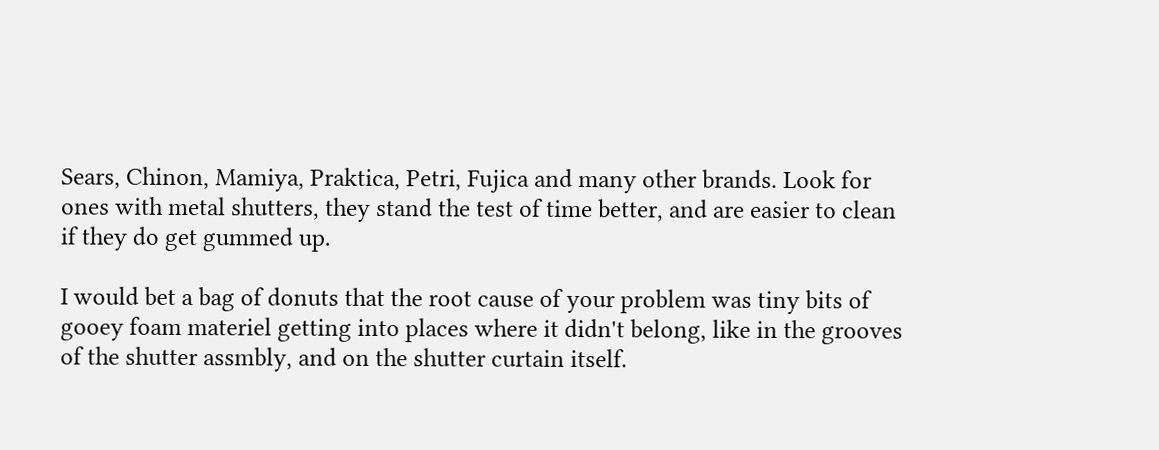Sears, Chinon, Mamiya, Praktica, Petri, Fujica and many other brands. Look for ones with metal shutters, they stand the test of time better, and are easier to clean if they do get gummed up.

I would bet a bag of donuts that the root cause of your problem was tiny bits of gooey foam materiel getting into places where it didn't belong, like in the grooves of the shutter assmbly, and on the shutter curtain itself.